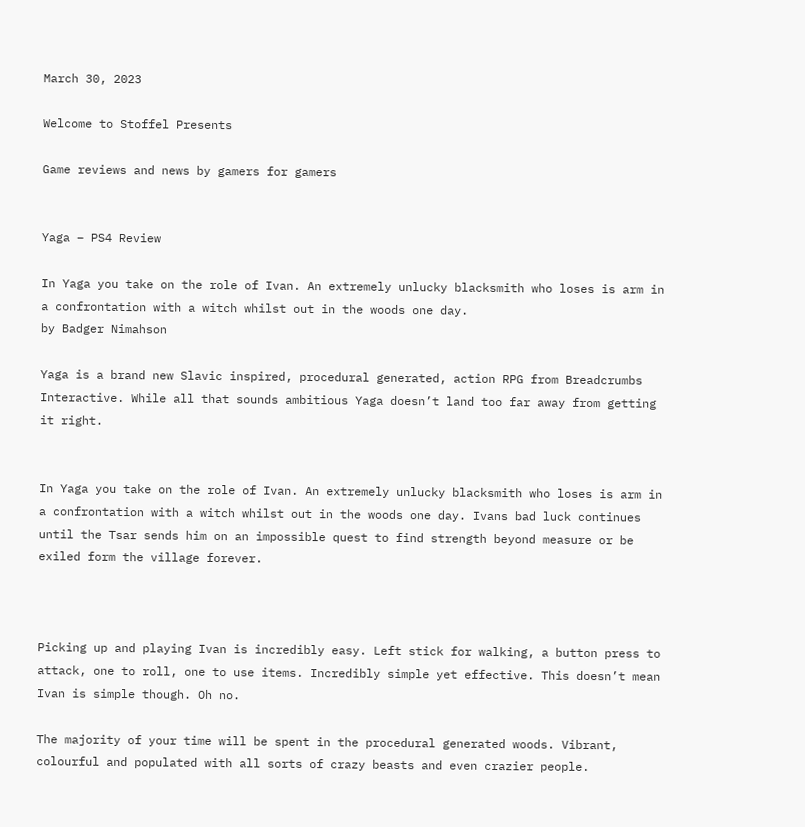March 30, 2023

Welcome to Stoffel Presents

Game reviews and news by gamers for gamers


Yaga – PS4 Review

In Yaga you take on the role of Ivan. An extremely unlucky blacksmith who loses is arm in a confrontation with a witch whilst out in the woods one day.
by Badger Nimahson

Yaga is a brand new Slavic inspired, procedural generated, action RPG from Breadcrumbs Interactive. While all that sounds ambitious Yaga doesn’t land too far away from getting it right.


In Yaga you take on the role of Ivan. An extremely unlucky blacksmith who loses is arm in a confrontation with a witch whilst out in the woods one day. Ivans bad luck continues until the Tsar sends him on an impossible quest to find strength beyond measure or be exiled form the village forever.



Picking up and playing Ivan is incredibly easy. Left stick for walking, a button press to attack, one to roll, one to use items. Incredibly simple yet effective. This doesn’t mean Ivan is simple though. Oh no.

The majority of your time will be spent in the procedural generated woods. Vibrant, colourful and populated with all sorts of crazy beasts and even crazier people.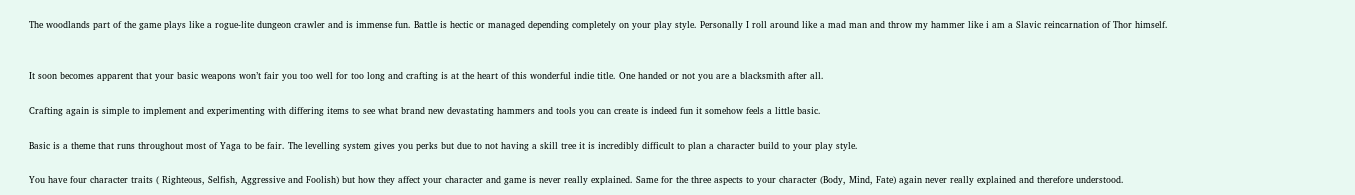The woodlands part of the game plays like a rogue-lite dungeon crawler and is immense fun. Battle is hectic or managed depending completely on your play style. Personally I roll around like a mad man and throw my hammer like i am a Slavic reincarnation of Thor himself.


It soon becomes apparent that your basic weapons won’t fair you too well for too long and crafting is at the heart of this wonderful indie title. One handed or not you are a blacksmith after all.

Crafting again is simple to implement and experimenting with differing items to see what brand new devastating hammers and tools you can create is indeed fun it somehow feels a little basic.

Basic is a theme that runs throughout most of Yaga to be fair. The levelling system gives you perks but due to not having a skill tree it is incredibly difficult to plan a character build to your play style.

You have four character traits ( Righteous, Selfish, Aggressive and Foolish) but how they affect your character and game is never really explained. Same for the three aspects to your character (Body, Mind, Fate) again never really explained and therefore understood.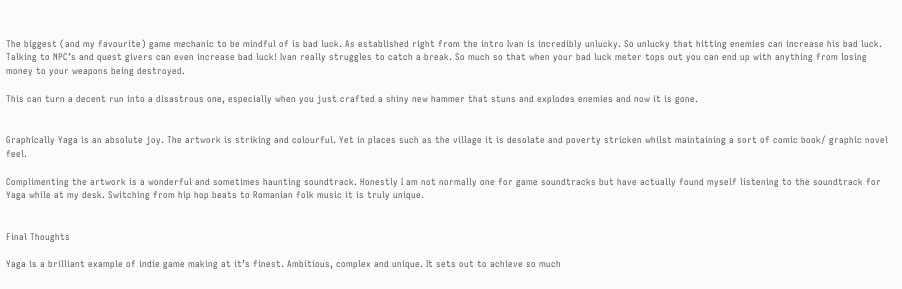The biggest (and my favourite) game mechanic to be mindful of is bad luck. As established right from the intro Ivan is incredibly unlucky. So unlucky that hitting enemies can increase his bad luck. Talking to NPC’s and quest givers can even increase bad luck! Ivan really struggles to catch a break. So much so that when your bad luck meter tops out you can end up with anything from losing money to your weapons being destroyed.

This can turn a decent run into a disastrous one, especially when you just crafted a shiny new hammer that stuns and explodes enemies and now it is gone.


Graphically Yaga is an absolute joy. The artwork is striking and colourful. Yet in places such as the village it is desolate and poverty stricken whilst maintaining a sort of comic book/ graphic novel feel.

Complimenting the artwork is a wonderful and sometimes haunting soundtrack. Honestly I am not normally one for game soundtracks but have actually found myself listening to the soundtrack for Yaga while at my desk. Switching from hip hop beats to Romanian folk music it is truly unique.


Final Thoughts

Yaga is a brilliant example of indie game making at it’s finest. Ambitious, complex and unique. It sets out to achieve so much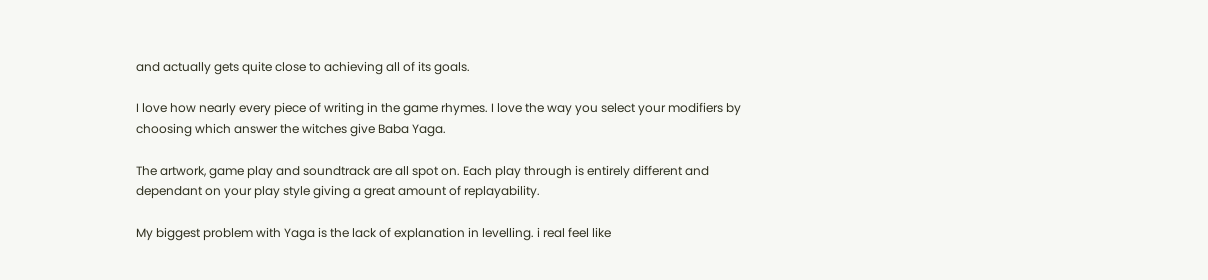and actually gets quite close to achieving all of its goals.

I love how nearly every piece of writing in the game rhymes. I love the way you select your modifiers by choosing which answer the witches give Baba Yaga.

The artwork, game play and soundtrack are all spot on. Each play through is entirely different and dependant on your play style giving a great amount of replayability.

My biggest problem with Yaga is the lack of explanation in levelling. i real feel like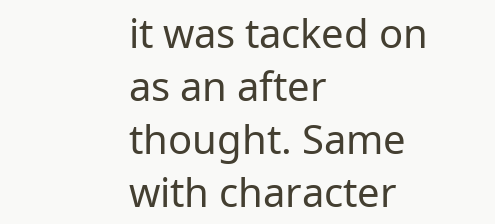it was tacked on as an after thought. Same with character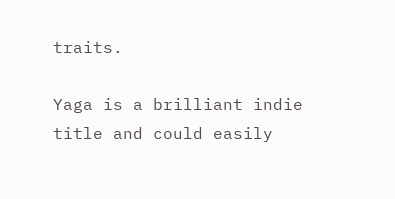traits.

Yaga is a brilliant indie title and could easily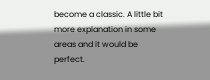become a classic. A little bit more explanation in some areas and it would be perfect.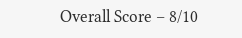Overall Score – 8/10